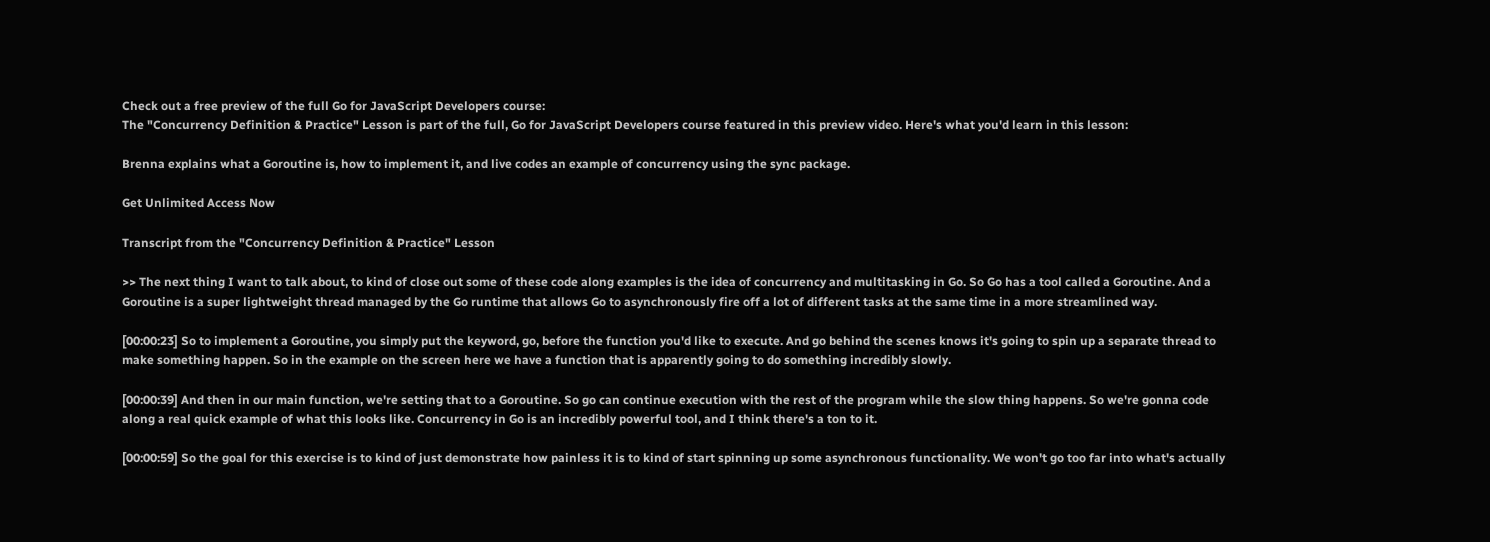Check out a free preview of the full Go for JavaScript Developers course:
The "Concurrency Definition & Practice" Lesson is part of the full, Go for JavaScript Developers course featured in this preview video. Here's what you'd learn in this lesson:

Brenna explains what a Goroutine is, how to implement it, and live codes an example of concurrency using the sync package.

Get Unlimited Access Now

Transcript from the "Concurrency Definition & Practice" Lesson

>> The next thing I want to talk about, to kind of close out some of these code along examples is the idea of concurrency and multitasking in Go. So Go has a tool called a Goroutine. And a Goroutine is a super lightweight thread managed by the Go runtime that allows Go to asynchronously fire off a lot of different tasks at the same time in a more streamlined way.

[00:00:23] So to implement a Goroutine, you simply put the keyword, go, before the function you'd like to execute. And go behind the scenes knows it's going to spin up a separate thread to make something happen. So in the example on the screen here we have a function that is apparently going to do something incredibly slowly.

[00:00:39] And then in our main function, we're setting that to a Goroutine. So go can continue execution with the rest of the program while the slow thing happens. So we're gonna code along a real quick example of what this looks like. Concurrency in Go is an incredibly powerful tool, and I think there's a ton to it.

[00:00:59] So the goal for this exercise is to kind of just demonstrate how painless it is to kind of start spinning up some asynchronous functionality. We won't go too far into what's actually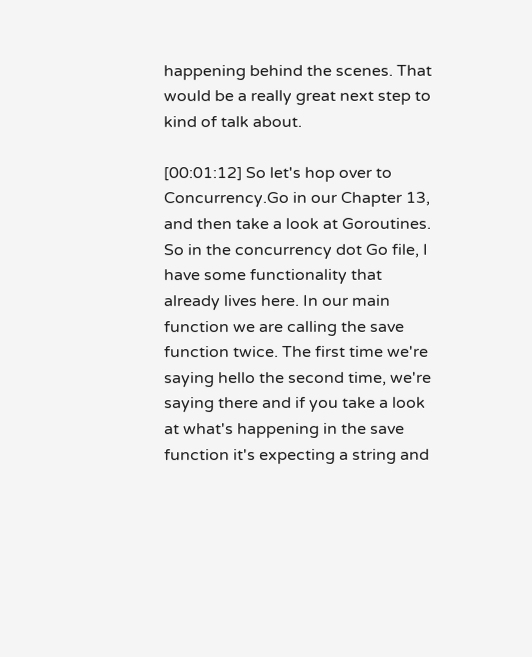happening behind the scenes. That would be a really great next step to kind of talk about.

[00:01:12] So let's hop over to Concurrency.Go in our Chapter 13, and then take a look at Goroutines. So in the concurrency dot Go file, I have some functionality that already lives here. In our main function we are calling the save function twice. The first time we're saying hello the second time, we're saying there and if you take a look at what's happening in the save function it's expecting a string and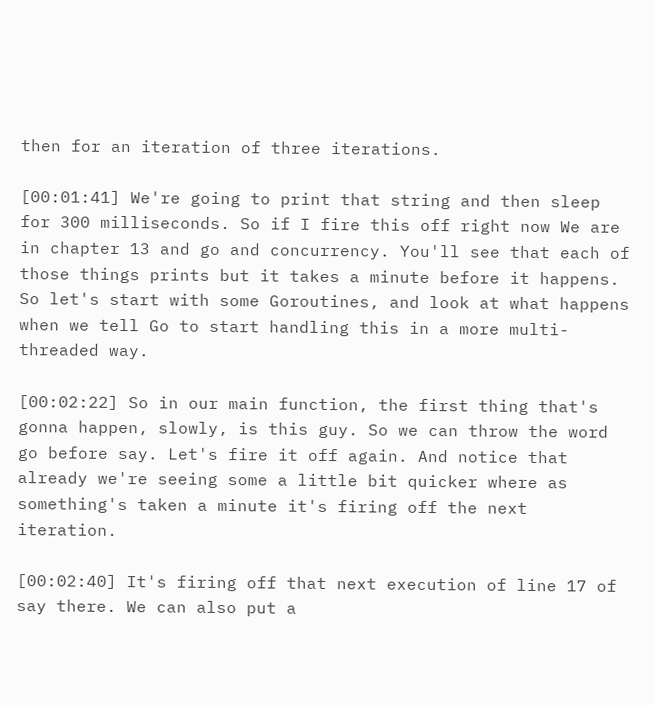then for an iteration of three iterations.

[00:01:41] We're going to print that string and then sleep for 300 milliseconds. So if I fire this off right now We are in chapter 13 and go and concurrency. You'll see that each of those things prints but it takes a minute before it happens. So let's start with some Goroutines, and look at what happens when we tell Go to start handling this in a more multi-threaded way.

[00:02:22] So in our main function, the first thing that's gonna happen, slowly, is this guy. So we can throw the word go before say. Let's fire it off again. And notice that already we're seeing some a little bit quicker where as something's taken a minute it's firing off the next iteration.

[00:02:40] It's firing off that next execution of line 17 of say there. We can also put a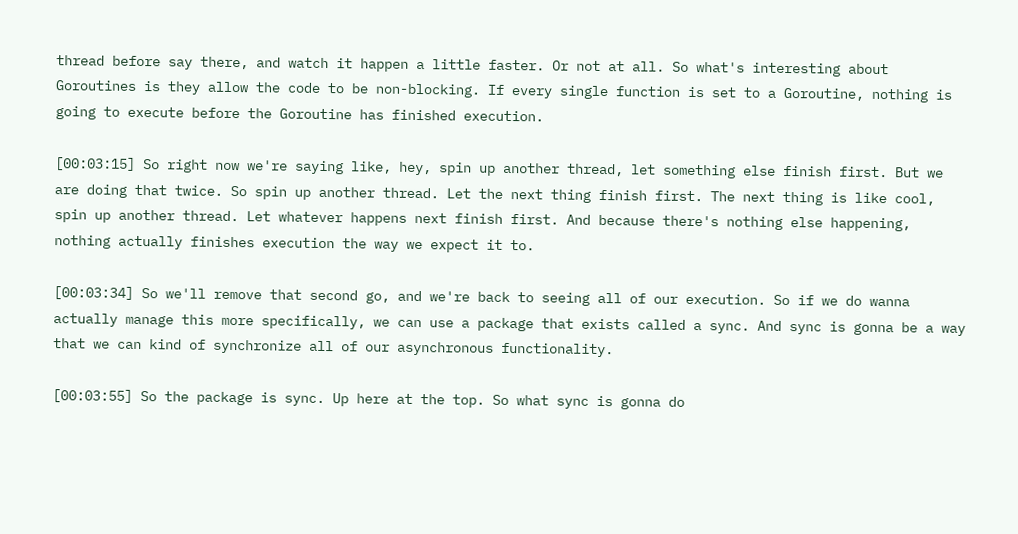thread before say there, and watch it happen a little faster. Or not at all. So what's interesting about Goroutines is they allow the code to be non-blocking. If every single function is set to a Goroutine, nothing is going to execute before the Goroutine has finished execution.

[00:03:15] So right now we're saying like, hey, spin up another thread, let something else finish first. But we are doing that twice. So spin up another thread. Let the next thing finish first. The next thing is like cool, spin up another thread. Let whatever happens next finish first. And because there's nothing else happening, nothing actually finishes execution the way we expect it to.

[00:03:34] So we'll remove that second go, and we're back to seeing all of our execution. So if we do wanna actually manage this more specifically, we can use a package that exists called a sync. And sync is gonna be a way that we can kind of synchronize all of our asynchronous functionality.

[00:03:55] So the package is sync. Up here at the top. So what sync is gonna do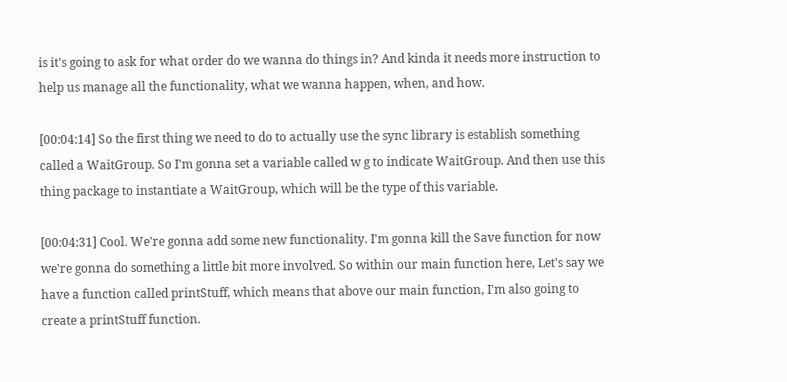is it's going to ask for what order do we wanna do things in? And kinda it needs more instruction to help us manage all the functionality, what we wanna happen, when, and how.

[00:04:14] So the first thing we need to do to actually use the sync library is establish something called a WaitGroup. So I'm gonna set a variable called w g to indicate WaitGroup. And then use this thing package to instantiate a WaitGroup, which will be the type of this variable.

[00:04:31] Cool. We're gonna add some new functionality. I'm gonna kill the Save function for now we're gonna do something a little bit more involved. So within our main function here, Let's say we have a function called printStuff, which means that above our main function, I'm also going to create a printStuff function.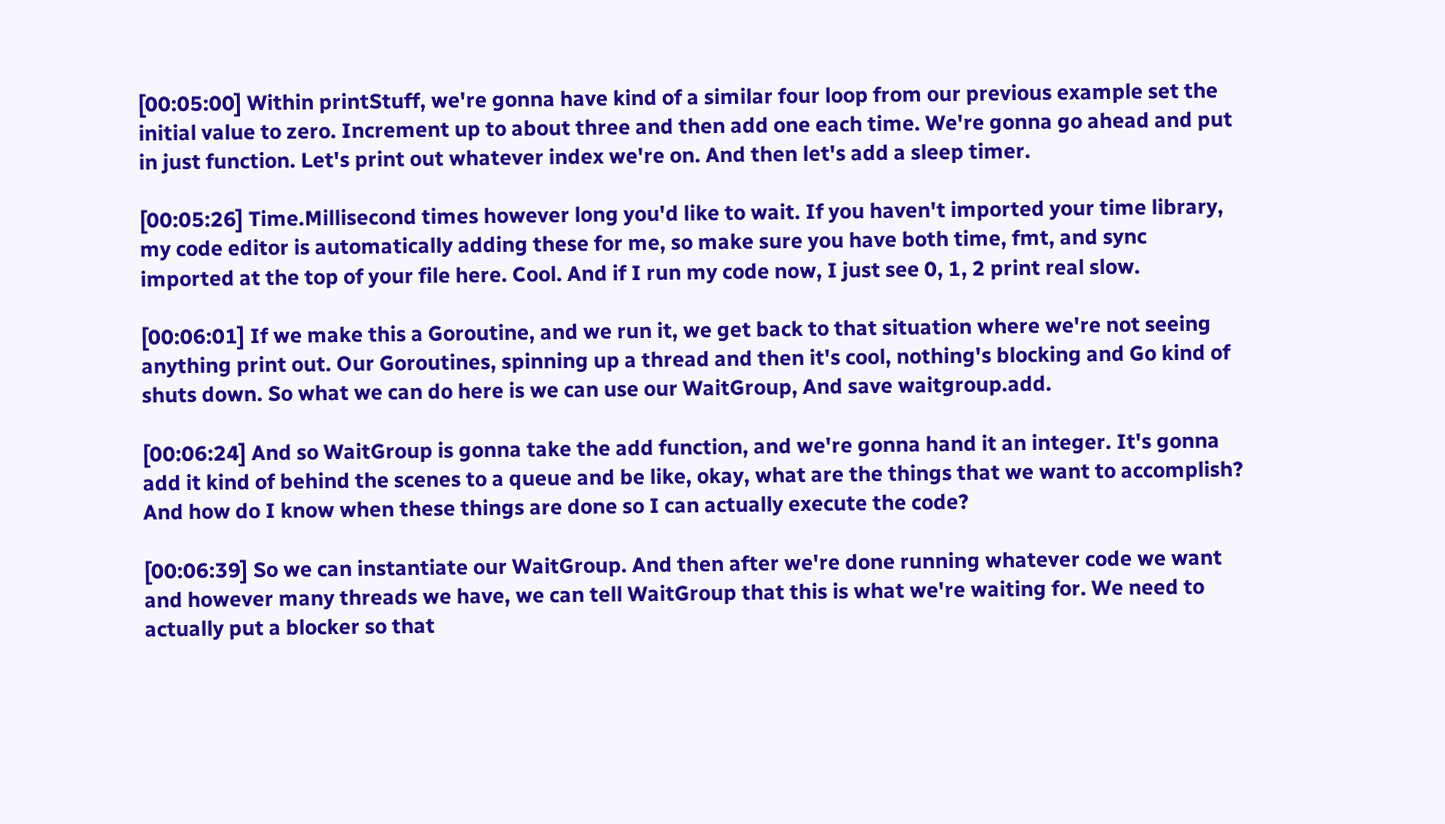[00:05:00] Within printStuff, we're gonna have kind of a similar four loop from our previous example set the initial value to zero. Increment up to about three and then add one each time. We're gonna go ahead and put in just function. Let's print out whatever index we're on. And then let's add a sleep timer.

[00:05:26] Time.Millisecond times however long you'd like to wait. If you haven't imported your time library, my code editor is automatically adding these for me, so make sure you have both time, fmt, and sync imported at the top of your file here. Cool. And if I run my code now, I just see 0, 1, 2 print real slow.

[00:06:01] If we make this a Goroutine, and we run it, we get back to that situation where we're not seeing anything print out. Our Goroutines, spinning up a thread and then it's cool, nothing's blocking and Go kind of shuts down. So what we can do here is we can use our WaitGroup, And save waitgroup.add.

[00:06:24] And so WaitGroup is gonna take the add function, and we're gonna hand it an integer. It's gonna add it kind of behind the scenes to a queue and be like, okay, what are the things that we want to accomplish? And how do I know when these things are done so I can actually execute the code?

[00:06:39] So we can instantiate our WaitGroup. And then after we're done running whatever code we want and however many threads we have, we can tell WaitGroup that this is what we're waiting for. We need to actually put a blocker so that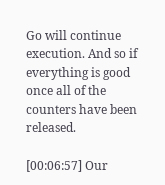Go will continue execution. And so if everything is good once all of the counters have been released.

[00:06:57] Our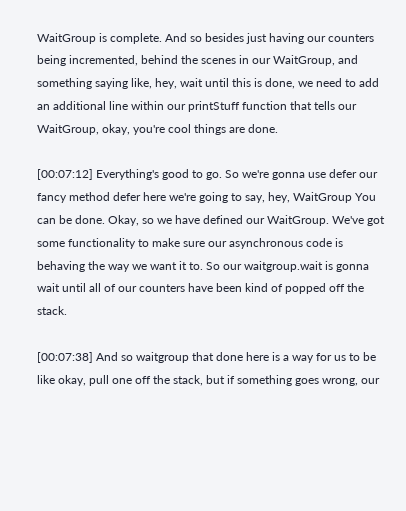WaitGroup is complete. And so besides just having our counters being incremented, behind the scenes in our WaitGroup, and something saying like, hey, wait until this is done, we need to add an additional line within our printStuff function that tells our WaitGroup, okay, you're cool things are done.

[00:07:12] Everything's good to go. So we're gonna use defer our fancy method defer here we're going to say, hey, WaitGroup You can be done. Okay, so we have defined our WaitGroup. We've got some functionality to make sure our asynchronous code is behaving the way we want it to. So our waitgroup.wait is gonna wait until all of our counters have been kind of popped off the stack.

[00:07:38] And so waitgroup that done here is a way for us to be like okay, pull one off the stack, but if something goes wrong, our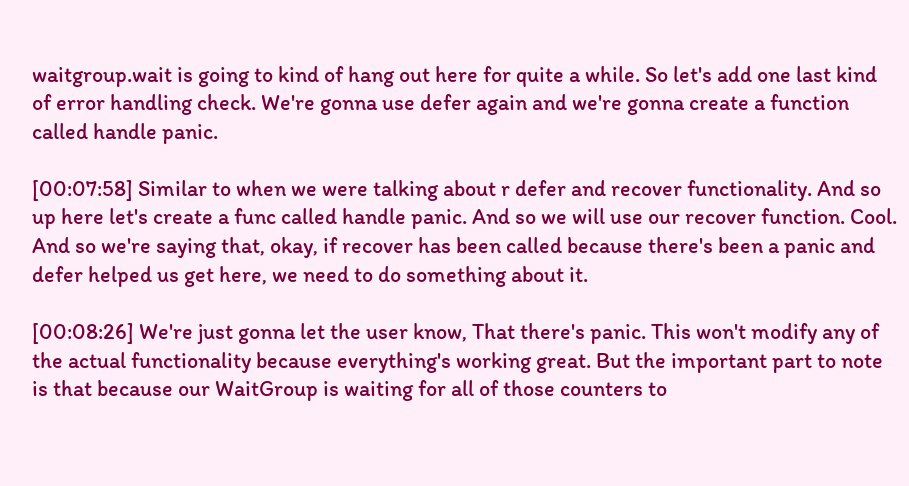waitgroup.wait is going to kind of hang out here for quite a while. So let's add one last kind of error handling check. We're gonna use defer again and we're gonna create a function called handle panic.

[00:07:58] Similar to when we were talking about r defer and recover functionality. And so up here let's create a func called handle panic. And so we will use our recover function. Cool. And so we're saying that, okay, if recover has been called because there's been a panic and defer helped us get here, we need to do something about it.

[00:08:26] We're just gonna let the user know, That there's panic. This won't modify any of the actual functionality because everything's working great. But the important part to note is that because our WaitGroup is waiting for all of those counters to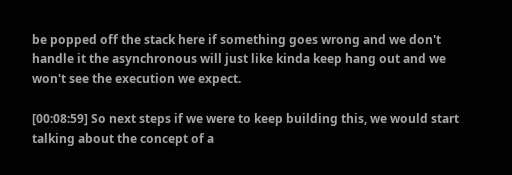be popped off the stack here if something goes wrong and we don't handle it the asynchronous will just like kinda keep hang out and we won't see the execution we expect.

[00:08:59] So next steps if we were to keep building this, we would start talking about the concept of a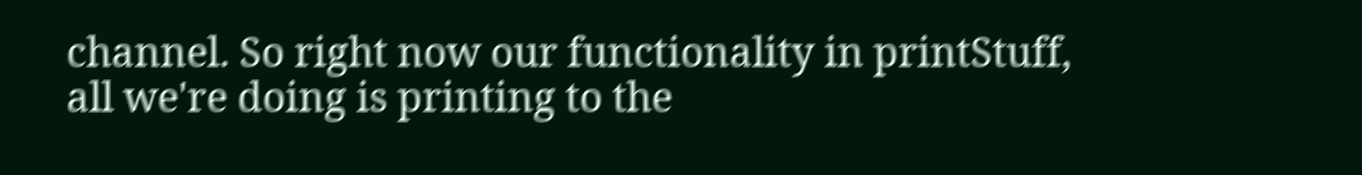channel. So right now our functionality in printStuff, all we're doing is printing to the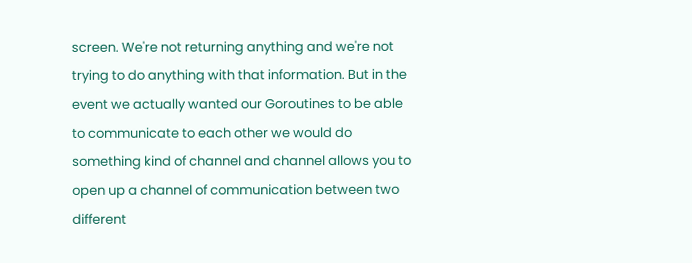screen. We're not returning anything and we're not trying to do anything with that information. But in the event we actually wanted our Goroutines to be able to communicate to each other we would do something kind of channel and channel allows you to open up a channel of communication between two different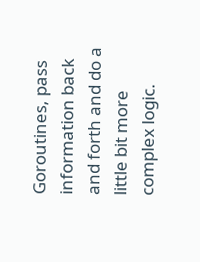Goroutines, pass information back and forth and do a little bit more complex logic.